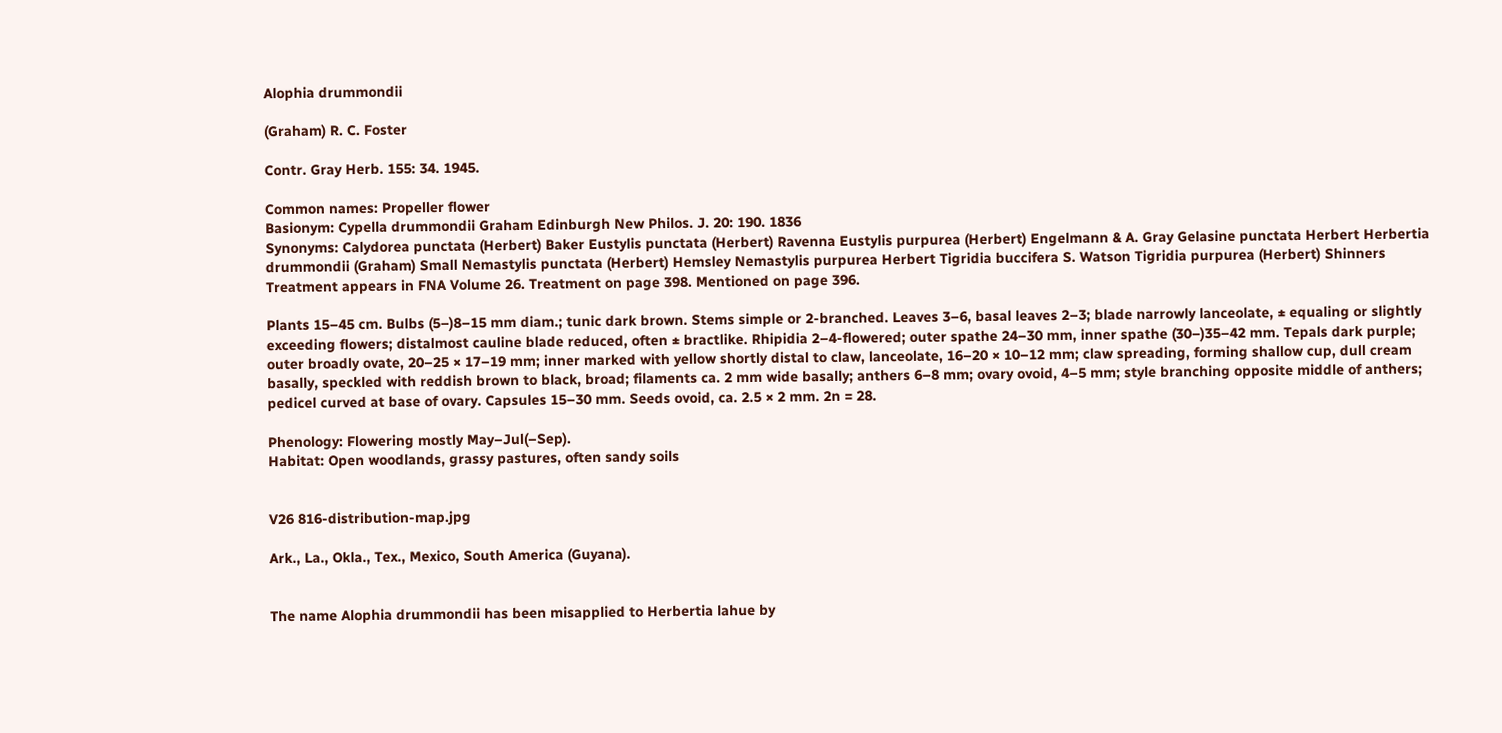Alophia drummondii

(Graham) R. C. Foster

Contr. Gray Herb. 155: 34. 1945.

Common names: Propeller flower
Basionym: Cypella drummondii Graham Edinburgh New Philos. J. 20: 190. 1836
Synonyms: Calydorea punctata (Herbert) Baker Eustylis punctata (Herbert) Ravenna Eustylis purpurea (Herbert) Engelmann & A. Gray Gelasine punctata Herbert Herbertia drummondii (Graham) Small Nemastylis punctata (Herbert) Hemsley Nemastylis purpurea Herbert Tigridia buccifera S. Watson Tigridia purpurea (Herbert) Shinners
Treatment appears in FNA Volume 26. Treatment on page 398. Mentioned on page 396.

Plants 15–45 cm. Bulbs (5–)8–15 mm diam.; tunic dark brown. Stems simple or 2-branched. Leaves 3–6, basal leaves 2–3; blade narrowly lanceolate, ± equaling or slightly exceeding flowers; distalmost cauline blade reduced, often ± bractlike. Rhipidia 2–4-flowered; outer spathe 24–30 mm, inner spathe (30–)35–42 mm. Tepals dark purple; outer broadly ovate, 20–25 × 17–19 mm; inner marked with yellow shortly distal to claw, lanceolate, 16–20 × 10–12 mm; claw spreading, forming shallow cup, dull cream basally, speckled with reddish brown to black, broad; filaments ca. 2 mm wide basally; anthers 6–8 mm; ovary ovoid, 4–5 mm; style branching opposite middle of anthers; pedicel curved at base of ovary. Capsules 15–30 mm. Seeds ovoid, ca. 2.5 × 2 mm. 2n = 28.

Phenology: Flowering mostly May–Jul(–Sep).
Habitat: Open woodlands, grassy pastures, often sandy soils


V26 816-distribution-map.jpg

Ark., La., Okla., Tex., Mexico, South America (Guyana).


The name Alophia drummondii has been misapplied to Herbertia lahue by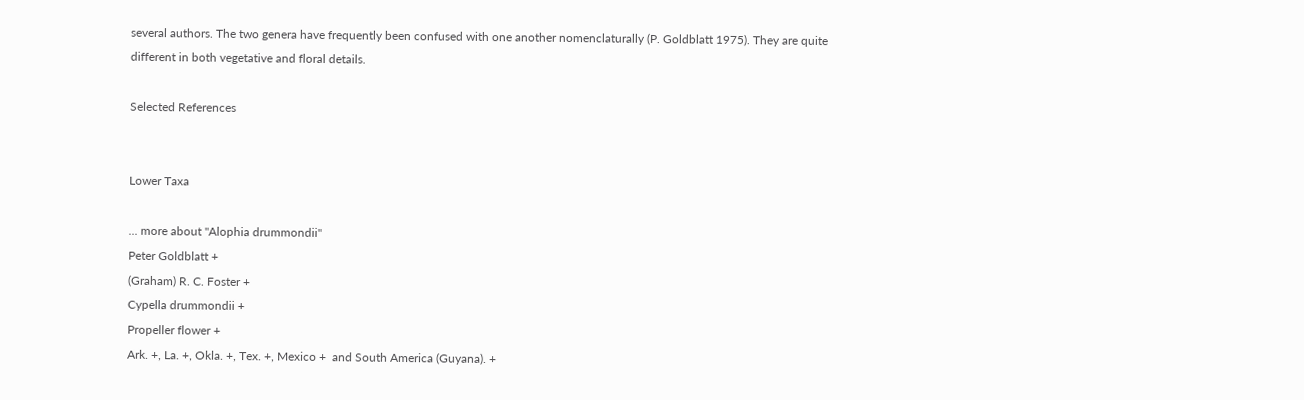several authors. The two genera have frequently been confused with one another nomenclaturally (P. Goldblatt 1975). They are quite different in both vegetative and floral details.

Selected References


Lower Taxa

... more about "Alophia drummondii"
Peter Goldblatt +
(Graham) R. C. Foster +
Cypella drummondii +
Propeller flower +
Ark. +, La. +, Okla. +, Tex. +, Mexico +  and South America (Guyana). +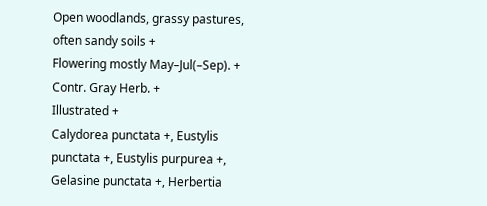Open woodlands, grassy pastures, often sandy soils +
Flowering mostly May–Jul(–Sep). +
Contr. Gray Herb. +
Illustrated +
Calydorea punctata +, Eustylis punctata +, Eustylis purpurea +, Gelasine punctata +, Herbertia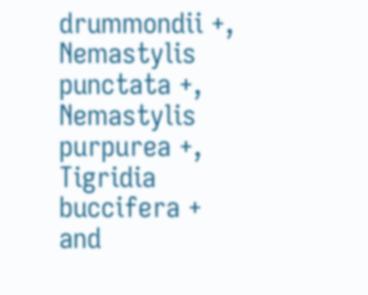drummondii +, Nemastylis punctata +, Nemastylis purpurea +, Tigridia buccifera +  and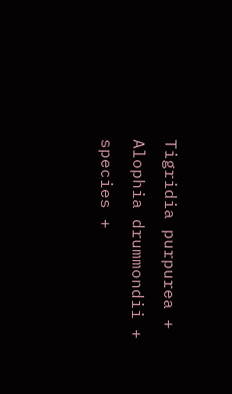Tigridia purpurea +
Alophia drummondii +
species +